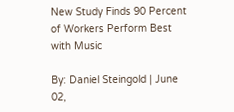New Study Finds 90 Percent of Workers Perform Best with Music

By: Daniel Steingold | June 02,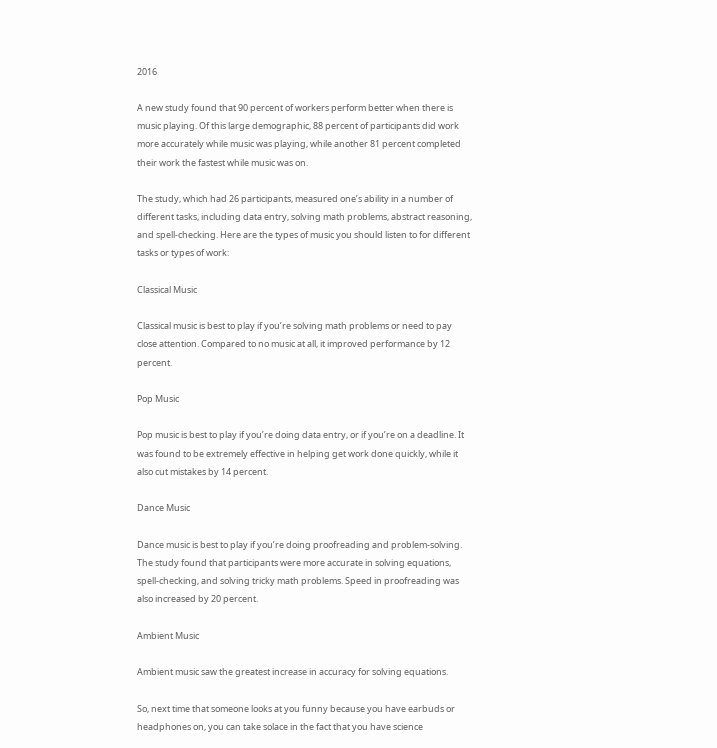2016

A new study found that 90 percent of workers perform better when there is music playing. Of this large demographic, 88 percent of participants did work more accurately while music was playing, while another 81 percent completed their work the fastest while music was on.

The study, which had 26 participants, measured one’s ability in a number of different tasks, including data entry, solving math problems, abstract reasoning, and spell-checking. Here are the types of music you should listen to for different tasks or types of work:

Classical Music

Classical music is best to play if you’re solving math problems or need to pay close attention. Compared to no music at all, it improved performance by 12 percent.

Pop Music

Pop music is best to play if you’re doing data entry, or if you’re on a deadline. It was found to be extremely effective in helping get work done quickly, while it also cut mistakes by 14 percent.

Dance Music

Dance music is best to play if you’re doing proofreading and problem-solving. The study found that participants were more accurate in solving equations, spell-checking, and solving tricky math problems. Speed in proofreading was also increased by 20 percent.

Ambient Music

Ambient music saw the greatest increase in accuracy for solving equations.

So, next time that someone looks at you funny because you have earbuds or headphones on, you can take solace in the fact that you have science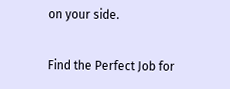on your side.

Find the Perfect Job for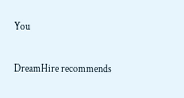You

DreamHire recommends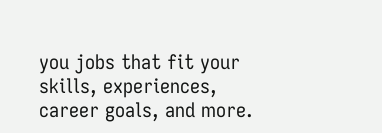you jobs that fit your
skills, experiences, career goals, and more.